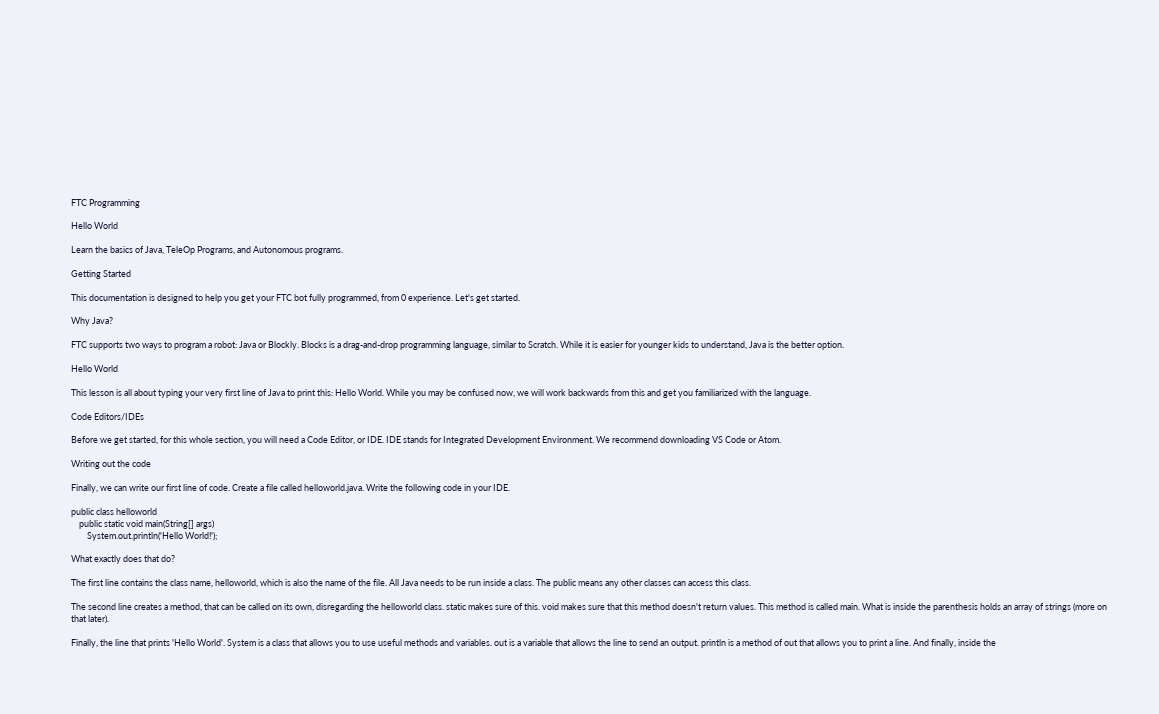FTC Programming

Hello World

Learn the basics of Java, TeleOp Programs, and Autonomous programs.

Getting Started

This documentation is designed to help you get your FTC bot fully programmed, from 0 experience. Let's get started.

Why Java?

FTC supports two ways to program a robot: Java or Blockly. Blocks is a drag-and-drop programming language, similar to Scratch. While it is easier for younger kids to understand, Java is the better option.

Hello World

This lesson is all about typing your very first line of Java to print this: Hello World. While you may be confused now, we will work backwards from this and get you familiarized with the language.

Code Editors/IDEs

Before we get started, for this whole section, you will need a Code Editor, or IDE. IDE stands for Integrated Development Environment. We recommend downloading VS Code or Atom.

Writing out the code

Finally, we can write our first line of code. Create a file called helloworld.java. Write the following code in your IDE.

public class helloworld
    public static void main(String[] args)
        System.out.println('Hello World!');

What exactly does that do?

The first line contains the class name, helloworld, which is also the name of the file. All Java needs to be run inside a class. The public means any other classes can access this class.

The second line creates a method, that can be called on its own, disregarding the helloworld class. static makes sure of this. void makes sure that this method doesn't return values. This method is called main. What is inside the parenthesis holds an array of strings (more on that later).

Finally, the line that prints 'Hello World'. System is a class that allows you to use useful methods and variables. out is a variable that allows the line to send an output. println is a method of out that allows you to print a line. And finally, inside the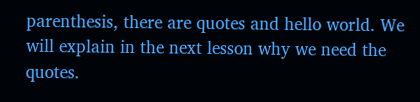parenthesis, there are quotes and hello world. We will explain in the next lesson why we need the quotes.